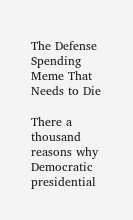The Defense Spending Meme That Needs to Die

There a thousand reasons why Democratic presidential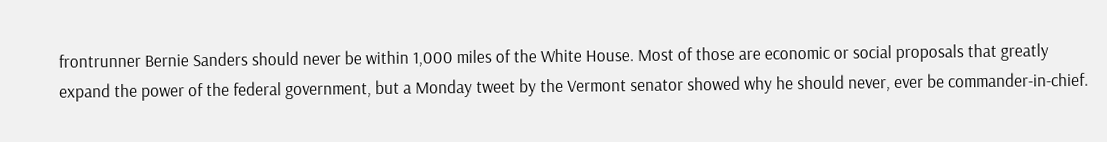frontrunner Bernie Sanders should never be within 1,000 miles of the White House. Most of those are economic or social proposals that greatly expand the power of the federal government, but a Monday tweet by the Vermont senator showed why he should never, ever be commander-in-chief.